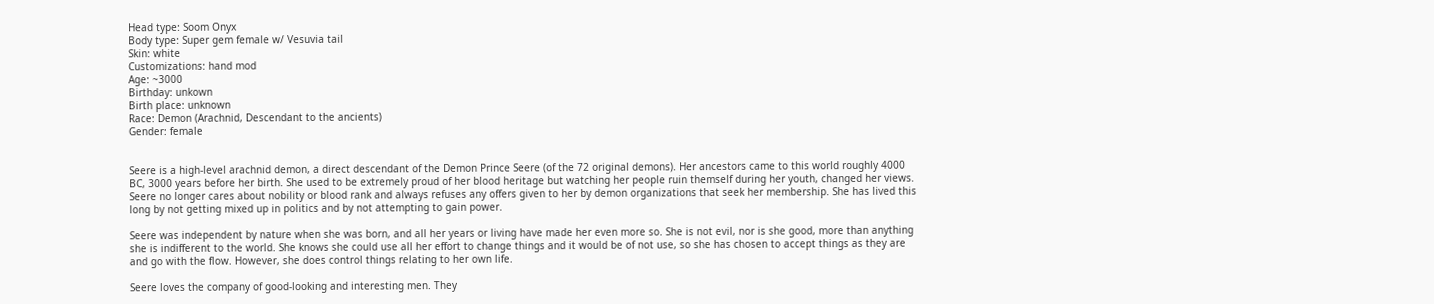Head type: Soom Onyx
Body type: Super gem female w/ Vesuvia tail
Skin: white
Customizations: hand mod
Age: ~3000
Birthday: unkown
Birth place: unknown
Race: Demon (Arachnid, Descendant to the ancients)
Gender: female


Seere is a high-level arachnid demon, a direct descendant of the Demon Prince Seere (of the 72 original demons). Her ancestors came to this world roughly 4000 BC, 3000 years before her birth. She used to be extremely proud of her blood heritage but watching her people ruin themself during her youth, changed her views. Seere no longer cares about nobility or blood rank and always refuses any offers given to her by demon organizations that seek her membership. She has lived this long by not getting mixed up in politics and by not attempting to gain power.

Seere was independent by nature when she was born, and all her years or living have made her even more so. She is not evil, nor is she good, more than anything she is indifferent to the world. She knows she could use all her effort to change things and it would be of not use, so she has chosen to accept things as they are and go with the flow. However, she does control things relating to her own life.

Seere loves the company of good-looking and interesting men. They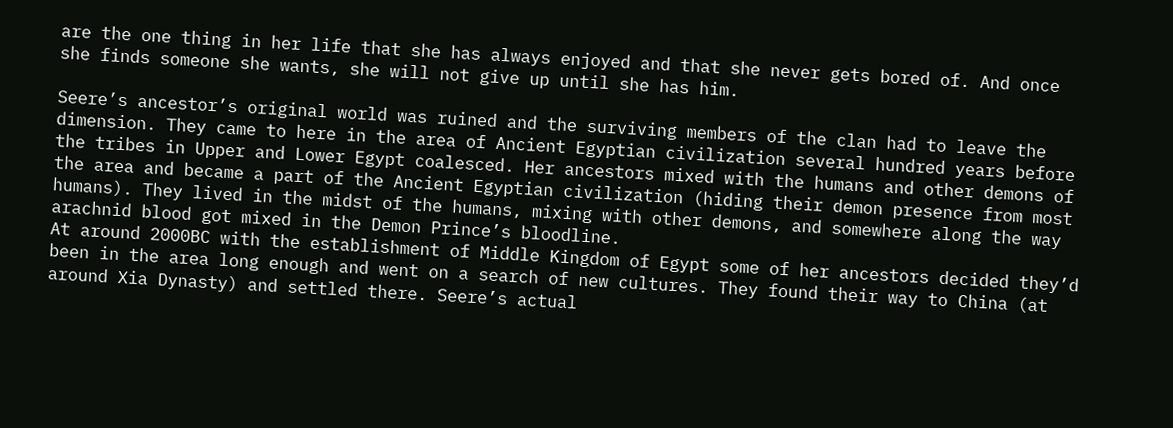are the one thing in her life that she has always enjoyed and that she never gets bored of. And once she finds someone she wants, she will not give up until she has him.

Seere’s ancestor’s original world was ruined and the surviving members of the clan had to leave the dimension. They came to here in the area of Ancient Egyptian civilization several hundred years before the tribes in Upper and Lower Egypt coalesced. Her ancestors mixed with the humans and other demons of the area and became a part of the Ancient Egyptian civilization (hiding their demon presence from most humans). They lived in the midst of the humans, mixing with other demons, and somewhere along the way arachnid blood got mixed in the Demon Prince’s bloodline.
At around 2000BC with the establishment of Middle Kingdom of Egypt some of her ancestors decided they’d been in the area long enough and went on a search of new cultures. They found their way to China (at around Xia Dynasty) and settled there. Seere’s actual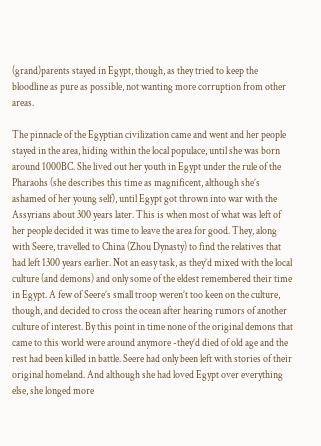(grand)parents stayed in Egypt, though, as they tried to keep the bloodline as pure as possible, not wanting more corruption from other areas.

The pinnacle of the Egyptian civilization came and went and her people stayed in the area, hiding within the local populace, until she was born around 1000BC. She lived out her youth in Egypt under the rule of the Pharaohs (she describes this time as magnificent, although she’s ashamed of her young self), until Egypt got thrown into war with the Assyrians about 300 years later. This is when most of what was left of her people decided it was time to leave the area for good. They, along with Seere, travelled to China (Zhou Dynasty) to find the relatives that had left 1300 years earlier. Not an easy task, as they’d mixed with the local culture (and demons) and only some of the eldest remembered their time in Egypt. A few of Seere’s small troop weren’t too keen on the culture, though, and decided to cross the ocean after hearing rumors of another culture of interest. By this point in time none of the original demons that came to this world were around anymore -they’d died of old age and the rest had been killed in battle. Seere had only been left with stories of their original homeland. And although she had loved Egypt over everything else, she longed more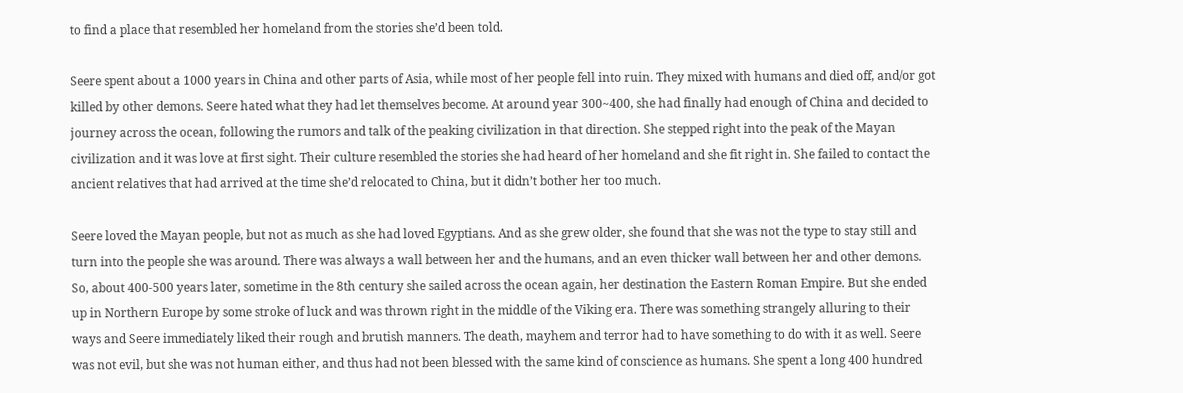to find a place that resembled her homeland from the stories she’d been told.

Seere spent about a 1000 years in China and other parts of Asia, while most of her people fell into ruin. They mixed with humans and died off, and/or got killed by other demons. Seere hated what they had let themselves become. At around year 300~400, she had finally had enough of China and decided to journey across the ocean, following the rumors and talk of the peaking civilization in that direction. She stepped right into the peak of the Mayan civilization and it was love at first sight. Their culture resembled the stories she had heard of her homeland and she fit right in. She failed to contact the ancient relatives that had arrived at the time she’d relocated to China, but it didn’t bother her too much.

Seere loved the Mayan people, but not as much as she had loved Egyptians. And as she grew older, she found that she was not the type to stay still and turn into the people she was around. There was always a wall between her and the humans, and an even thicker wall between her and other demons. So, about 400-500 years later, sometime in the 8th century she sailed across the ocean again, her destination the Eastern Roman Empire. But she ended up in Northern Europe by some stroke of luck and was thrown right in the middle of the Viking era. There was something strangely alluring to their ways and Seere immediately liked their rough and brutish manners. The death, mayhem and terror had to have something to do with it as well. Seere was not evil, but she was not human either, and thus had not been blessed with the same kind of conscience as humans. She spent a long 400 hundred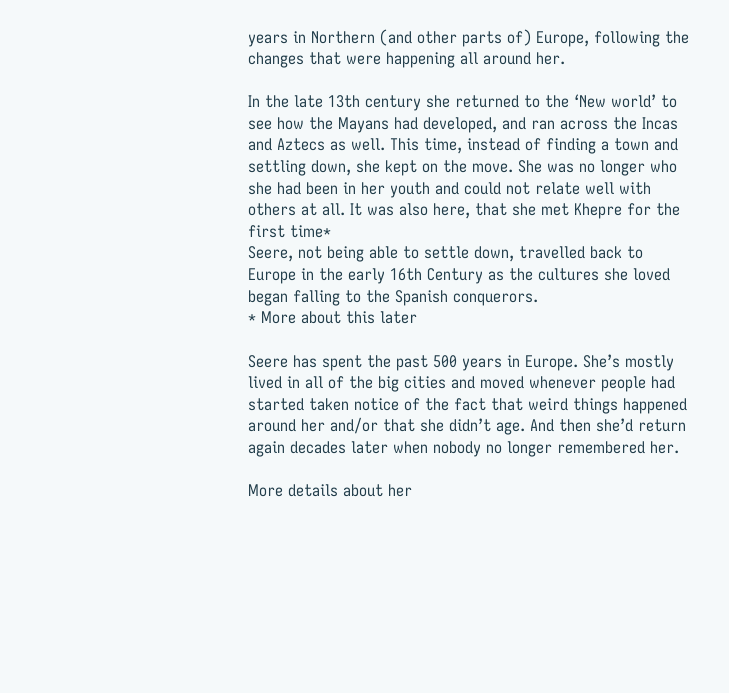years in Northern (and other parts of) Europe, following the changes that were happening all around her.

In the late 13th century she returned to the ‘New world’ to see how the Mayans had developed, and ran across the Incas and Aztecs as well. This time, instead of finding a town and settling down, she kept on the move. She was no longer who she had been in her youth and could not relate well with others at all. It was also here, that she met Khepre for the first time*
Seere, not being able to settle down, travelled back to Europe in the early 16th Century as the cultures she loved began falling to the Spanish conquerors.
* More about this later

Seere has spent the past 500 years in Europe. She’s mostly lived in all of the big cities and moved whenever people had started taken notice of the fact that weird things happened around her and/or that she didn’t age. And then she’d return again decades later when nobody no longer remembered her.

More details about her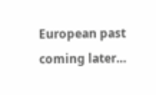European past coming later…